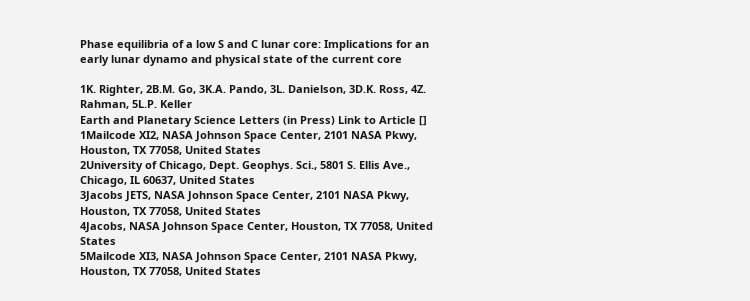Phase equilibria of a low S and C lunar core: Implications for an early lunar dynamo and physical state of the current core

1K. Righter, 2B.M. Go, 3K.A. Pando, 3L. Danielson, 3D.K. Ross, 4Z. Rahman, 5L.P. Keller
Earth and Planetary Science Letters (in Press) Link to Article []
1Mailcode XI2, NASA Johnson Space Center, 2101 NASA Pkwy, Houston, TX 77058, United States
2University of Chicago, Dept. Geophys. Sci., 5801 S. Ellis Ave., Chicago, IL 60637, United States
3Jacobs JETS, NASA Johnson Space Center, 2101 NASA Pkwy, Houston, TX 77058, United States
4Jacobs, NASA Johnson Space Center, Houston, TX 77058, United States
5Mailcode XI3, NASA Johnson Space Center, 2101 NASA Pkwy, Houston, TX 77058, United States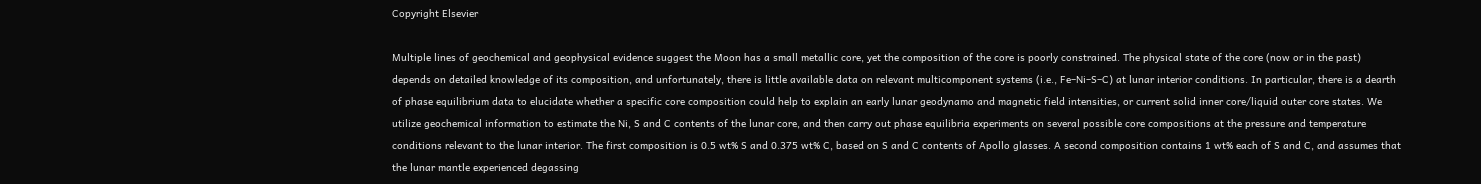Copyright Elsevier

Multiple lines of geochemical and geophysical evidence suggest the Moon has a small metallic core, yet the composition of the core is poorly constrained. The physical state of the core (now or in the past) depends on detailed knowledge of its composition, and unfortunately, there is little available data on relevant multicomponent systems (i.e., Fe–Ni–S–C) at lunar interior conditions. In particular, there is a dearth of phase equilibrium data to elucidate whether a specific core composition could help to explain an early lunar geodynamo and magnetic field intensities, or current solid inner core/liquid outer core states. We utilize geochemical information to estimate the Ni, S and C contents of the lunar core, and then carry out phase equilibria experiments on several possible core compositions at the pressure and temperature conditions relevant to the lunar interior. The first composition is 0.5 wt% S and 0.375 wt% C, based on S and C contents of Apollo glasses. A second composition contains 1 wt% each of S and C, and assumes that the lunar mantle experienced degassing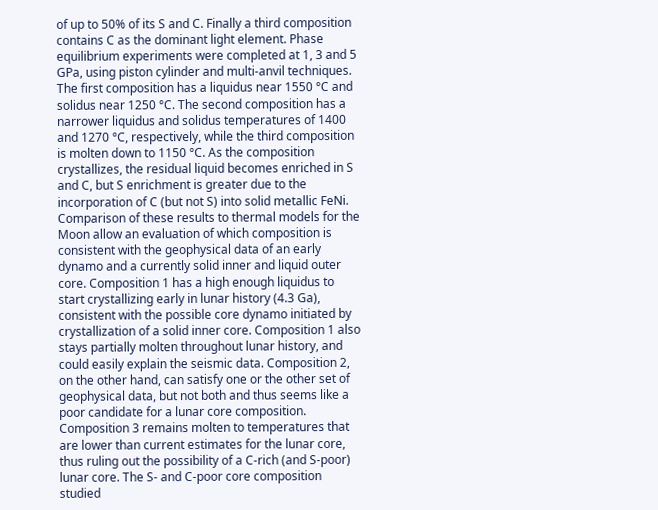of up to 50% of its S and C. Finally a third composition contains C as the dominant light element. Phase equilibrium experiments were completed at 1, 3 and 5 GPa, using piston cylinder and multi-anvil techniques. The first composition has a liquidus near 1550 °C and solidus near 1250 °C. The second composition has a narrower liquidus and solidus temperatures of 1400 and 1270 °C, respectively, while the third composition is molten down to 1150 °C. As the composition crystallizes, the residual liquid becomes enriched in S and C, but S enrichment is greater due to the incorporation of C (but not S) into solid metallic FeNi. Comparison of these results to thermal models for the Moon allow an evaluation of which composition is consistent with the geophysical data of an early dynamo and a currently solid inner and liquid outer core. Composition 1 has a high enough liquidus to start crystallizing early in lunar history (4.3 Ga), consistent with the possible core dynamo initiated by crystallization of a solid inner core. Composition 1 also stays partially molten throughout lunar history, and could easily explain the seismic data. Composition 2, on the other hand, can satisfy one or the other set of geophysical data, but not both and thus seems like a poor candidate for a lunar core composition. Composition 3 remains molten to temperatures that are lower than current estimates for the lunar core, thus ruling out the possibility of a C-rich (and S-poor) lunar core. The S- and C-poor core composition studied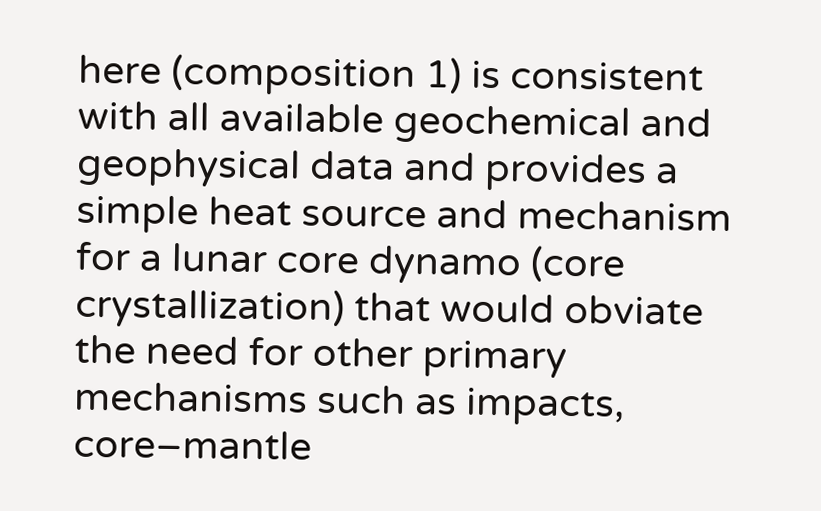here (composition 1) is consistent with all available geochemical and geophysical data and provides a simple heat source and mechanism for a lunar core dynamo (core crystallization) that would obviate the need for other primary mechanisms such as impacts, core–mantle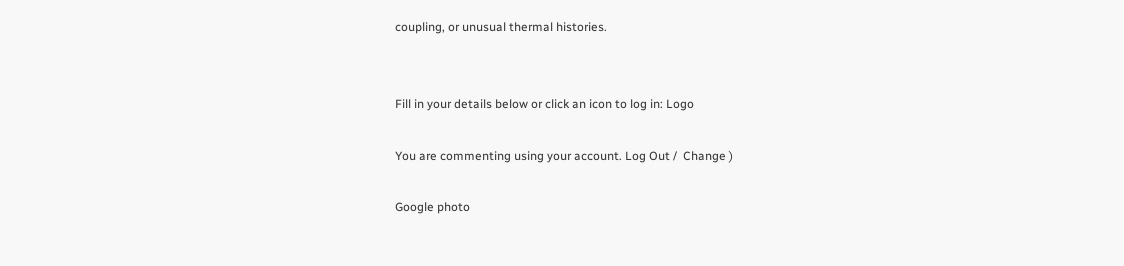coupling, or unusual thermal histories.


Fill in your details below or click an icon to log in: Logo

You are commenting using your account. Log Out /  Change )

Google photo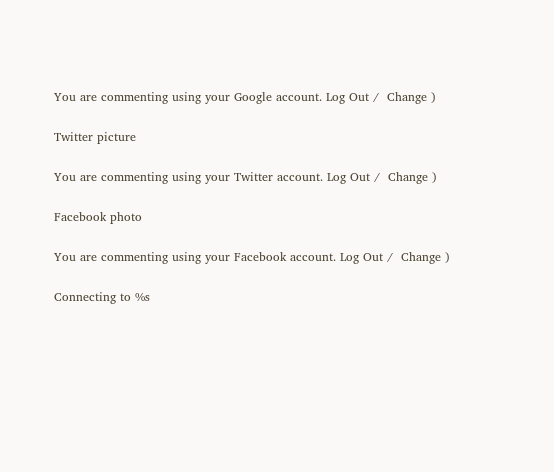You are commenting using your Google account. Log Out /  Change )

Twitter picture

You are commenting using your Twitter account. Log Out /  Change )

Facebook photo

You are commenting using your Facebook account. Log Out /  Change )

Connecting to %s